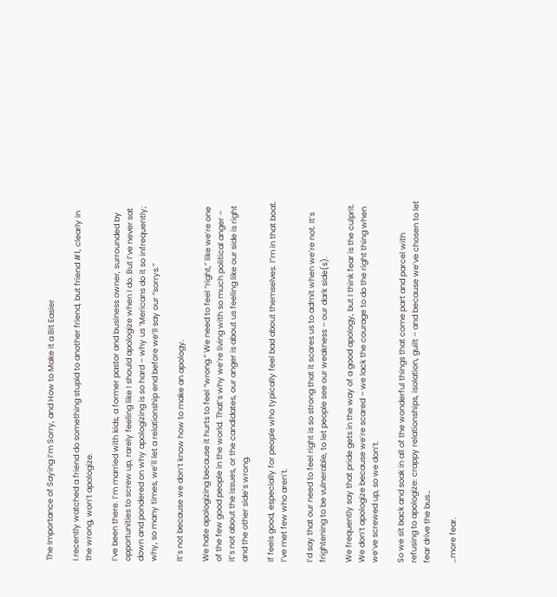The Importance of Saying I’m Sorry, and How to Make it a Bit Easier

I recently watched a friend do something stupid to another friend, but friend #1, clearly in the wrong, won’t apologize.

I’ve been there. I’m married with kids, a former pastor and business owner, surrounded by opportunities to screw up, rarely feeling like I should apologize when I do. But I’ve never sat down and pondered on why apologizing is so hard – why us ‘Mericans do it so infrequently; why, so many times, we’ll let a relationship end before we’ll say our “sorrys.”

It’s not because we don’t know how to make an apology.

We hate apologizing because it hurts to feel “wrong.” We need to feel “right,” like we’re one of the few good people in the world. That’s why we’re living with so much political anger – it’s not about the issues, or the candidates, our anger is about us feeling like our side is right and the other side’s wrong.

If feels good, especially for people who typically feel bad about themselves. I”m in that boat. I’ve met few who aren’t.

I’d say that our need to feel right is so strong that it scares us to admit when we’re not. It’s frightening to be vulnerable, to let people see our weakness – our dark side(s).

We frequently say that pride gets in the way of a good apology, but I think fear is the culprit. We don’t apologize because we’re scared – we lack the courage to do the right thing when we’ve screwed up, so we don’t.

So we sit back and soak in all of the wonderful things that come part and parcel with refusing to apologize: crappy relationships, isolation, guilt – and because we’ve chosen to let fear drive the bus…

…more fear.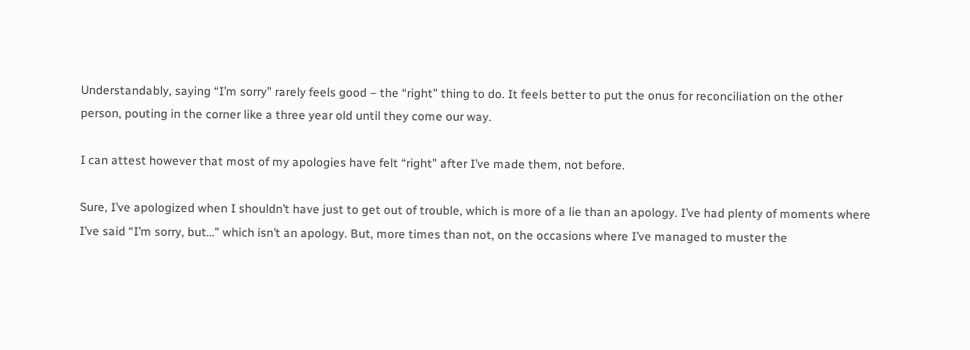Understandably, saying “I’m sorry” rarely feels good – the “right” thing to do. It feels better to put the onus for reconciliation on the other person, pouting in the corner like a three year old until they come our way.

I can attest however that most of my apologies have felt “right” after I’ve made them, not before.

Sure, I’ve apologized when I shouldn’t have just to get out of trouble, which is more of a lie than an apology. I’ve had plenty of moments where I’ve said “I’m sorry, but…” which isn’t an apology. But, more times than not, on the occasions where I’ve managed to muster the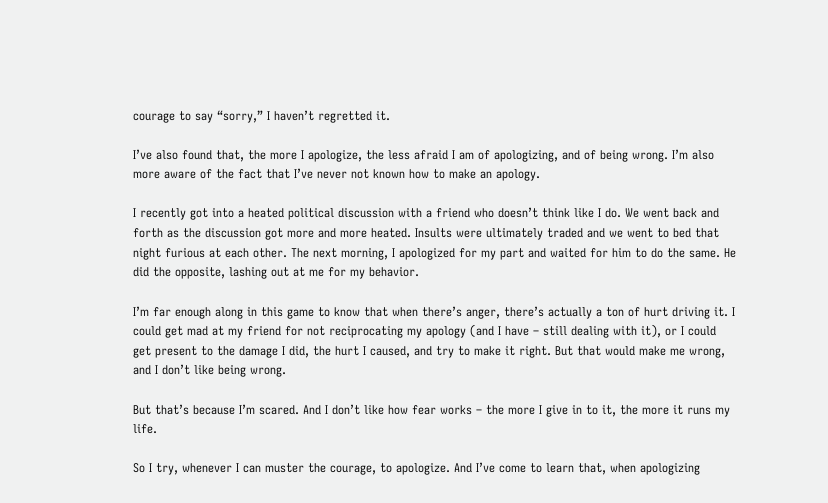courage to say “sorry,” I haven’t regretted it.

I’ve also found that, the more I apologize, the less afraid I am of apologizing, and of being wrong. I’m also more aware of the fact that I’ve never not known how to make an apology.

I recently got into a heated political discussion with a friend who doesn’t think like I do. We went back and forth as the discussion got more and more heated. Insults were ultimately traded and we went to bed that night furious at each other. The next morning, I apologized for my part and waited for him to do the same. He did the opposite, lashing out at me for my behavior.

I’m far enough along in this game to know that when there’s anger, there’s actually a ton of hurt driving it. I could get mad at my friend for not reciprocating my apology (and I have – still dealing with it), or I could get present to the damage I did, the hurt I caused, and try to make it right. But that would make me wrong, and I don’t like being wrong.

But that’s because I’m scared. And I don’t like how fear works – the more I give in to it, the more it runs my life.

So I try, whenever I can muster the courage, to apologize. And I’ve come to learn that, when apologizing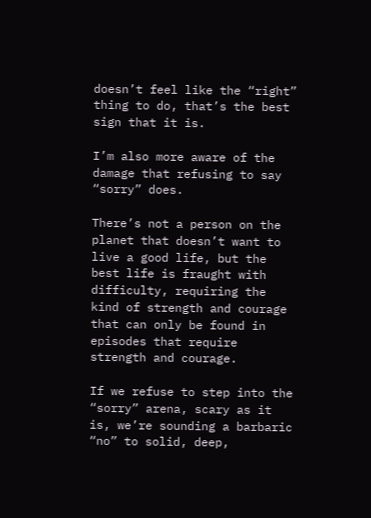doesn’t feel like the “right” thing to do, that’s the best sign that it is.

I’m also more aware of the damage that refusing to say “sorry” does.

There’s not a person on the planet that doesn’t want to live a good life, but the best life is fraught with difficulty, requiring the kind of strength and courage that can only be found in episodes that require strength and courage.

If we refuse to step into the “sorry” arena, scary as it is, we’re sounding a barbaric “no” to solid, deep,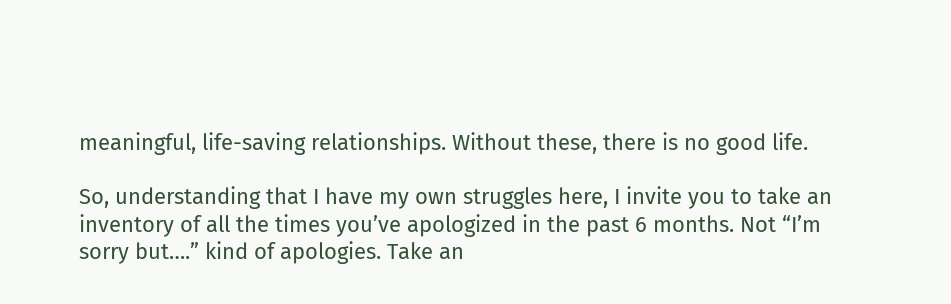meaningful, life-saving relationships. Without these, there is no good life.

So, understanding that I have my own struggles here, I invite you to take an inventory of all the times you’ve apologized in the past 6 months. Not “I’m sorry but….” kind of apologies. Take an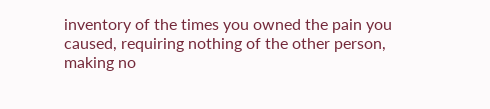inventory of the times you owned the pain you caused, requiring nothing of the other person, making no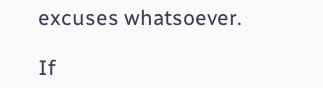excuses whatsoever.

If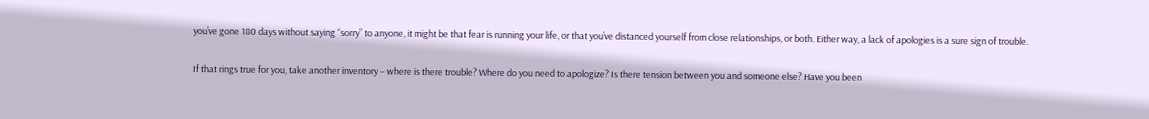you’ve gone 180 days without saying “sorry” to anyone, it might be that fear is running your life, or that you’ve distanced yourself from close relationships, or both. Either way, a lack of apologies is a sure sign of trouble.

If that rings true for you, take another inventory – where is there trouble? Where do you need to apologize? Is there tension between you and someone else? Have you been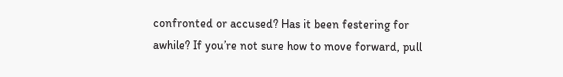confronted or accused? Has it been festering for awhile? If you’re not sure how to move forward, pull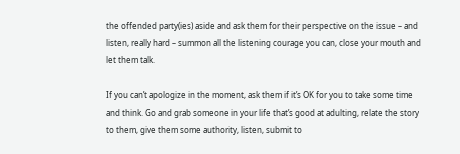the offended party(ies) aside and ask them for their perspective on the issue – and listen, really hard – summon all the listening courage you can, close your mouth and let them talk.

If you can’t apologize in the moment, ask them if it’s OK for you to take some time and think. Go and grab someone in your life that’s good at adulting, relate the story to them, give them some authority, listen, submit to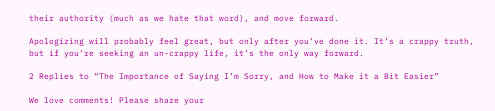their authority (much as we hate that word), and move forward.

Apologizing will probably feel great, but only after you’ve done it. It’s a crappy truth, but if you’re seeking an un-crappy life, it’s the only way forward.

2 Replies to “The Importance of Saying I’m Sorry, and How to Make it a Bit Easier”

We love comments! Please share your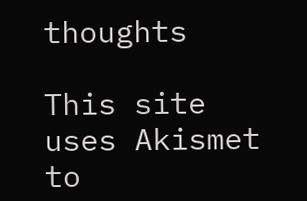thoughts

This site uses Akismet to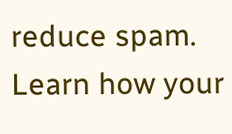reduce spam. Learn how your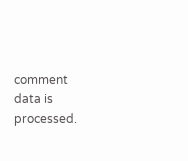comment data is processed.